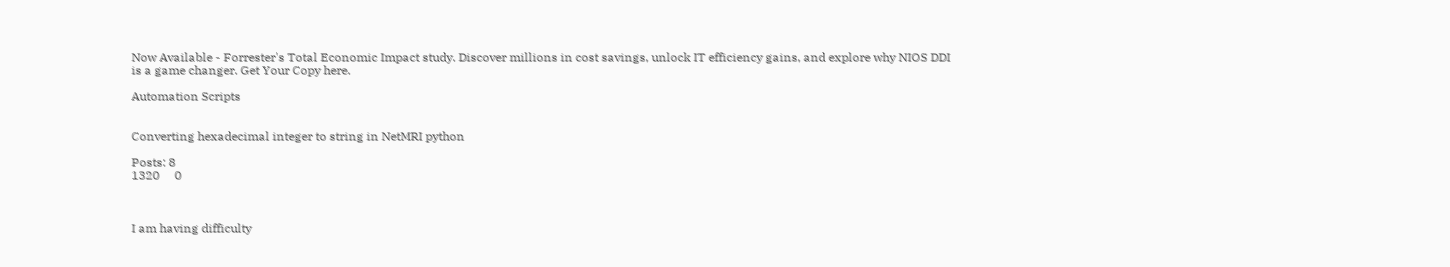Now Available - Forrester's Total Economic Impact study. Discover millions in cost savings, unlock IT efficiency gains, and explore why NIOS DDI is a game changer. Get Your Copy here.

Automation Scripts


Converting hexadecimal integer to string in NetMRI python

Posts: 8
1320     0



I am having difficulty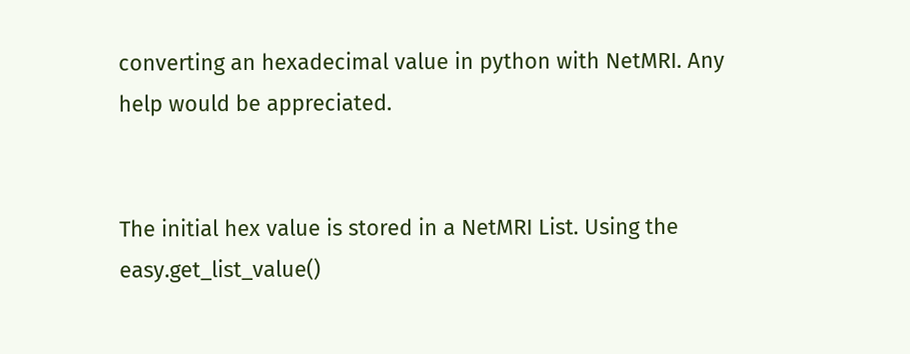converting an hexadecimal value in python with NetMRI. Any help would be appreciated.


The initial hex value is stored in a NetMRI List. Using the easy.get_list_value()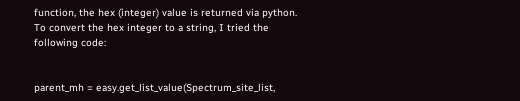function, the hex (integer) value is returned via python. To convert the hex integer to a string, I tried the following code:


parent_mh = easy.get_list_value(Spectrum_site_list,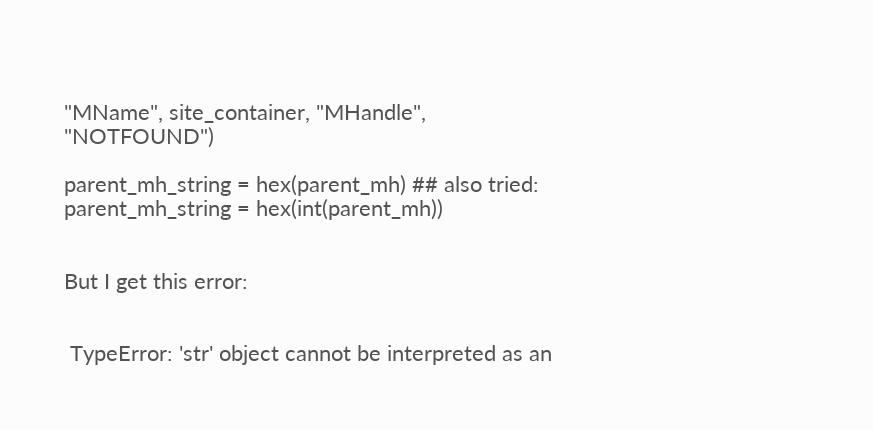"MName", site_container, "MHandle", "NOTFOUND")

parent_mh_string = hex(parent_mh) ## also tried: parent_mh_string = hex(int(parent_mh))


But I get this error:


 TypeError: 'str' object cannot be interpreted as an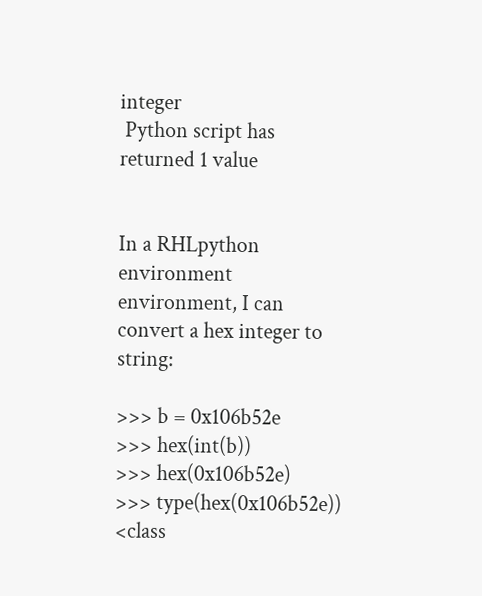integer
 Python script has returned 1 value


In a RHLpython environment environment, I can convert a hex integer to string:

>>> b = 0x106b52e
>>> hex(int(b))
>>> hex(0x106b52e)
>>> type(hex(0x106b52e))
<class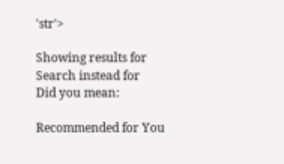'str'>

Showing results for
Search instead for
Did you mean:

Recommended for You